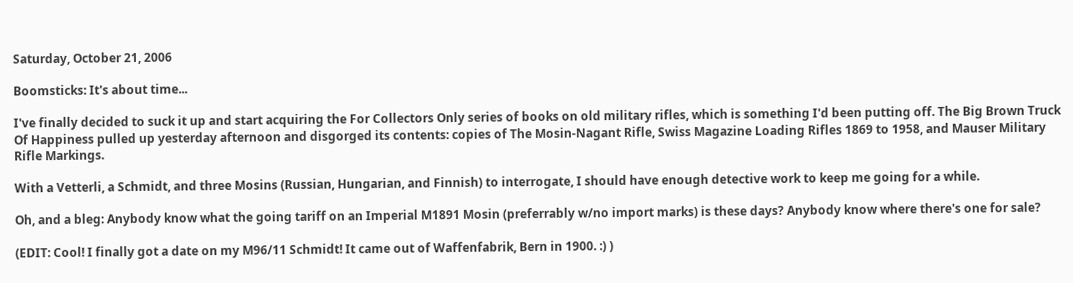Saturday, October 21, 2006

Boomsticks: It's about time...

I've finally decided to suck it up and start acquiring the For Collectors Only series of books on old military rifles, which is something I'd been putting off. The Big Brown Truck Of Happiness pulled up yesterday afternoon and disgorged its contents: copies of The Mosin-Nagant Rifle, Swiss Magazine Loading Rifles 1869 to 1958, and Mauser Military Rifle Markings.

With a Vetterli, a Schmidt, and three Mosins (Russian, Hungarian, and Finnish) to interrogate, I should have enough detective work to keep me going for a while.

Oh, and a bleg: Anybody know what the going tariff on an Imperial M1891 Mosin (preferrably w/no import marks) is these days? Anybody know where there's one for sale?

(EDIT: Cool! I finally got a date on my M96/11 Schmidt! It came out of Waffenfabrik, Bern in 1900. :) )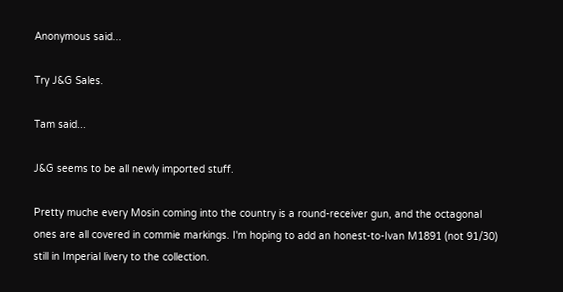Anonymous said...

Try J&G Sales.

Tam said...

J&G seems to be all newly imported stuff.

Pretty muche every Mosin coming into the country is a round-receiver gun, and the octagonal ones are all covered in commie markings. I'm hoping to add an honest-to-Ivan M1891 (not 91/30) still in Imperial livery to the collection.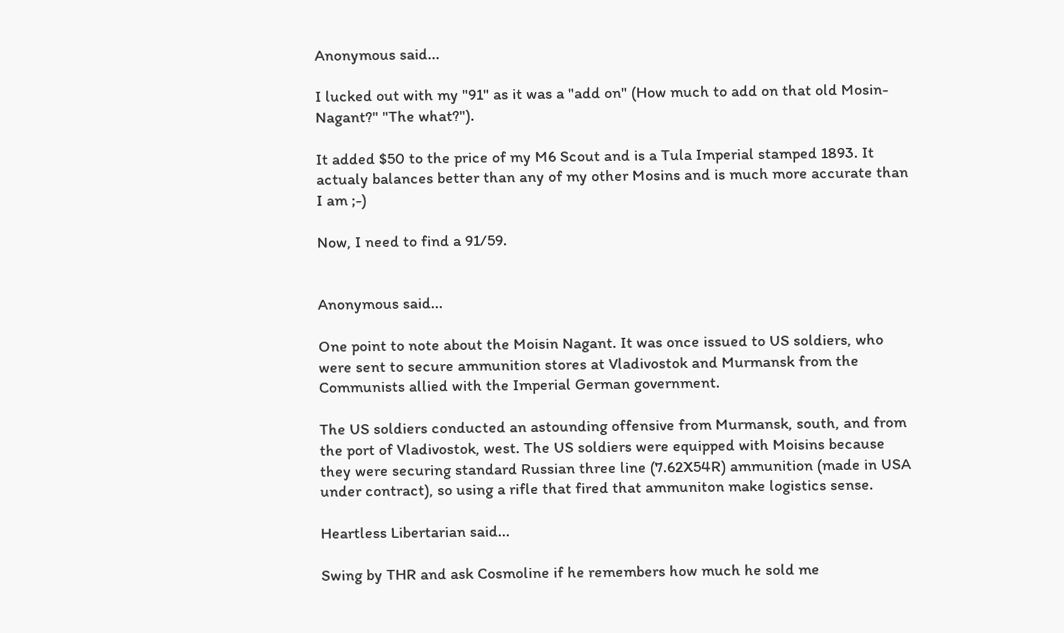Anonymous said...

I lucked out with my "91" as it was a "add on" (How much to add on that old Mosin-Nagant?" "The what?").

It added $50 to the price of my M6 Scout and is a Tula Imperial stamped 1893. It actualy balances better than any of my other Mosins and is much more accurate than I am ;-)

Now, I need to find a 91/59.


Anonymous said...

One point to note about the Moisin Nagant. It was once issued to US soldiers, who were sent to secure ammunition stores at Vladivostok and Murmansk from the Communists allied with the Imperial German government.

The US soldiers conducted an astounding offensive from Murmansk, south, and from the port of Vladivostok, west. The US soldiers were equipped with Moisins because they were securing standard Russian three line (7.62X54R) ammunition (made in USA under contract), so using a rifle that fired that ammuniton make logistics sense.

Heartless Libertarian said...

Swing by THR and ask Cosmoline if he remembers how much he sold me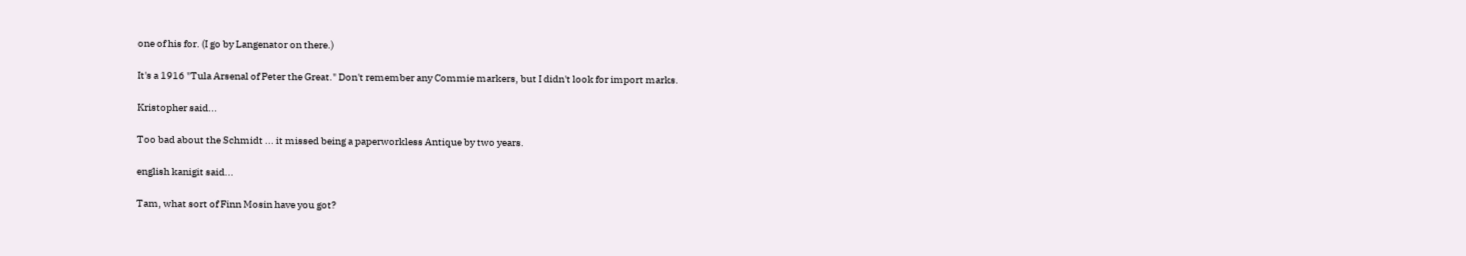one of his for. (I go by Langenator on there.)

It's a 1916 "Tula Arsenal of Peter the Great." Don't remember any Commie markers, but I didn't look for import marks.

Kristopher said...

Too bad about the Schmidt ... it missed being a paperworkless Antique by two years.

english kanigit said...

Tam, what sort of Finn Mosin have you got?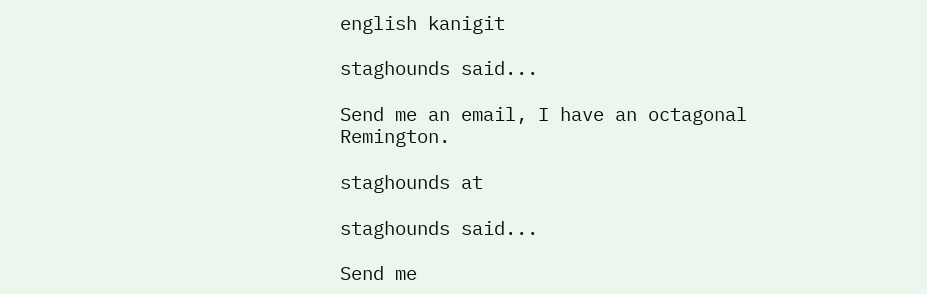english kanigit

staghounds said...

Send me an email, I have an octagonal Remington.

staghounds at

staghounds said...

Send me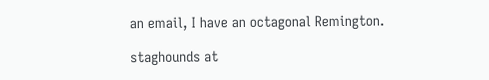an email, I have an octagonal Remington.

staghounds at